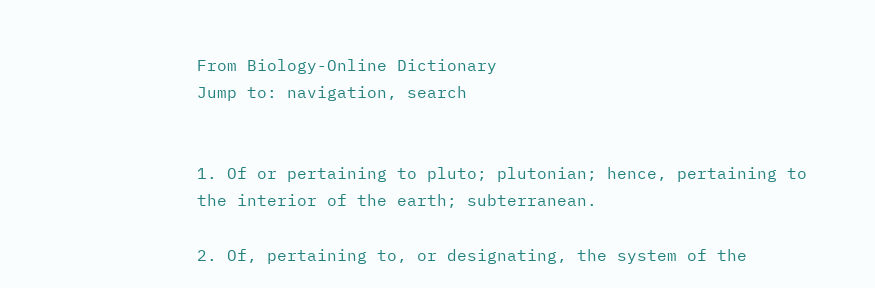From Biology-Online Dictionary
Jump to: navigation, search


1. Of or pertaining to pluto; plutonian; hence, pertaining to the interior of the earth; subterranean.

2. Of, pertaining to, or designating, the system of the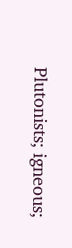Plutonists; igneous;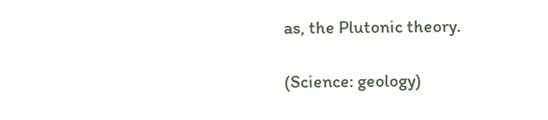as, the Plutonic theory.

(Science: geology)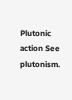Plutonic action See plutonism.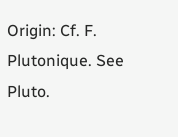Origin: Cf. F. Plutonique. See Pluto.